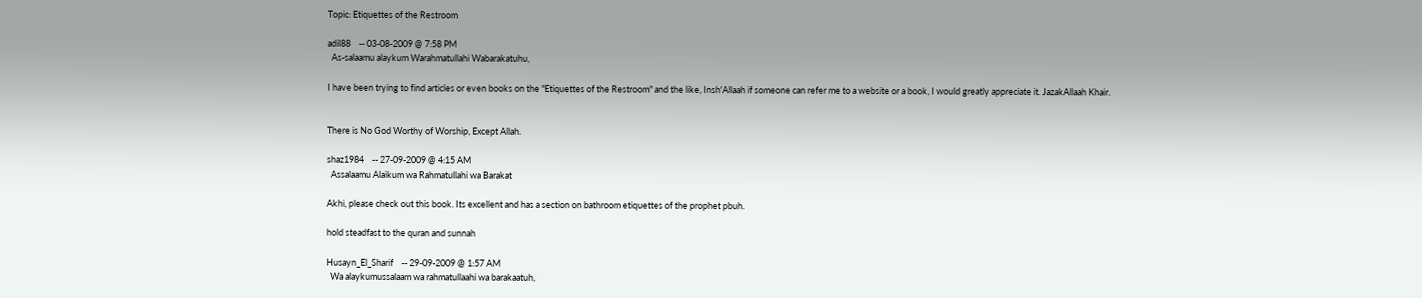Topic: Etiquettes of the Restroom

adil88    -- 03-08-2009 @ 7:58 PM
  As-salaamu alaykum Warahmatullahi Wabarakatuhu,

I have been trying to find articles or even books on the "Etiquettes of the Restroom" and the like, Insh'Allaah if someone can refer me to a website or a book, I would greatly appreciate it. JazakAllaah Khair.


There is No God Worthy of Worship, Except Allah.

shaz1984    -- 27-09-2009 @ 4:15 AM
  Assalaamu Alaikum wa Rahmatullahi wa Barakat

Akhi, please check out this book. Its excellent and has a section on bathroom etiquettes of the prophet pbuh.

hold steadfast to the quran and sunnah

Husayn_El_Sharif    -- 29-09-2009 @ 1:57 AM
  Wa alaykumussalaam wa rahmatullaahi wa barakaatuh,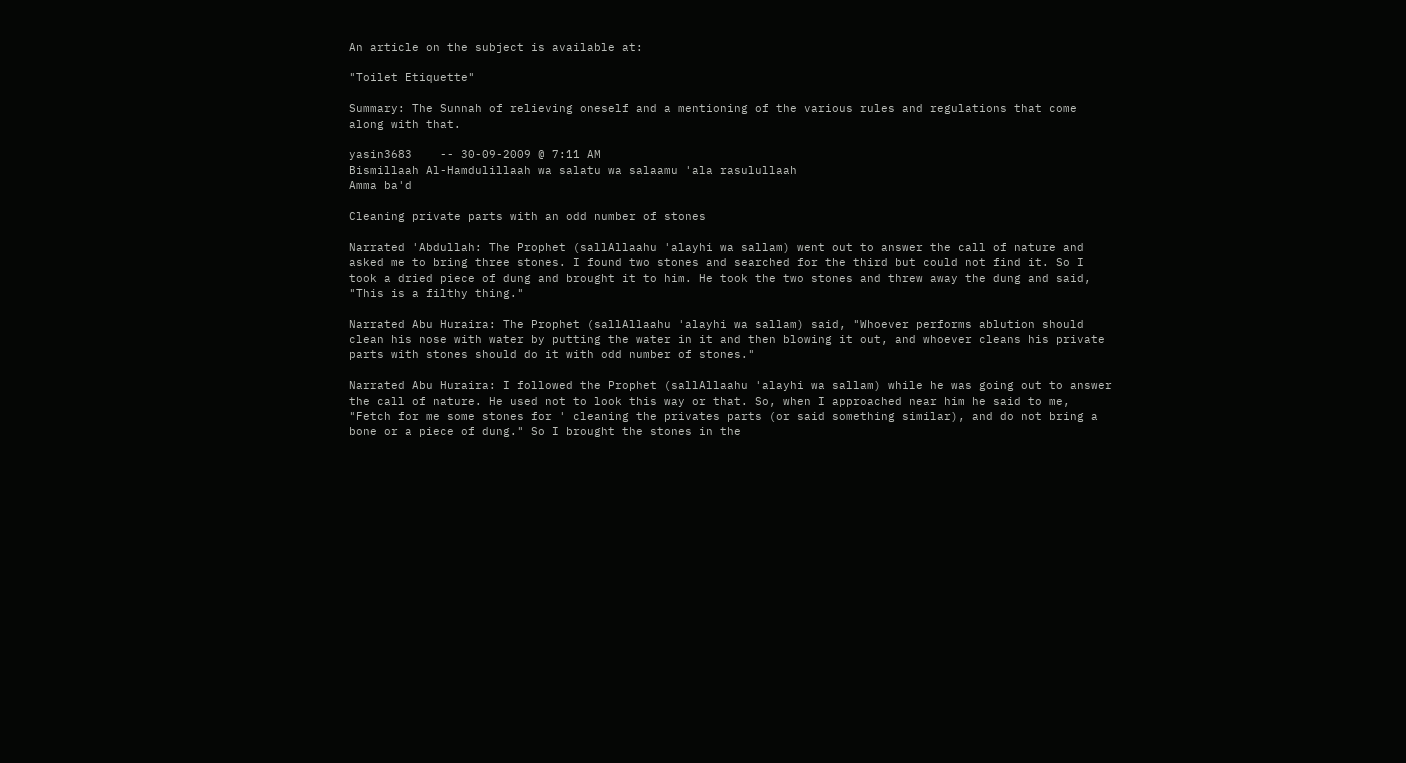An article on the subject is available at:

"Toilet Etiquette"

Summary: The Sunnah of relieving oneself and a mentioning of the various rules and regulations that come along with that.

yasin3683    -- 30-09-2009 @ 7:11 AM
Bismillaah Al-Hamdulillaah wa salatu wa salaamu 'ala rasulullaah
Amma ba'd

Cleaning private parts with an odd number of stones

Narrated 'Abdullah: The Prophet (sallAllaahu 'alayhi wa sallam) went out to answer the call of nature and asked me to bring three stones. I found two stones and searched for the third but could not find it. So I took a dried piece of dung and brought it to him. He took the two stones and threw away the dung and said, "This is a filthy thing."

Narrated Abu Huraira: The Prophet (sallAllaahu 'alayhi wa sallam) said, "Whoever performs ablution should clean his nose with water by putting the water in it and then blowing it out, and whoever cleans his private parts with stones should do it with odd number of stones."

Narrated Abu Huraira: I followed the Prophet (sallAllaahu 'alayhi wa sallam) while he was going out to answer the call of nature. He used not to look this way or that. So, when I approached near him he said to me, "Fetch for me some stones for ' cleaning the privates parts (or said something similar), and do not bring a bone or a piece of dung." So I brought the stones in the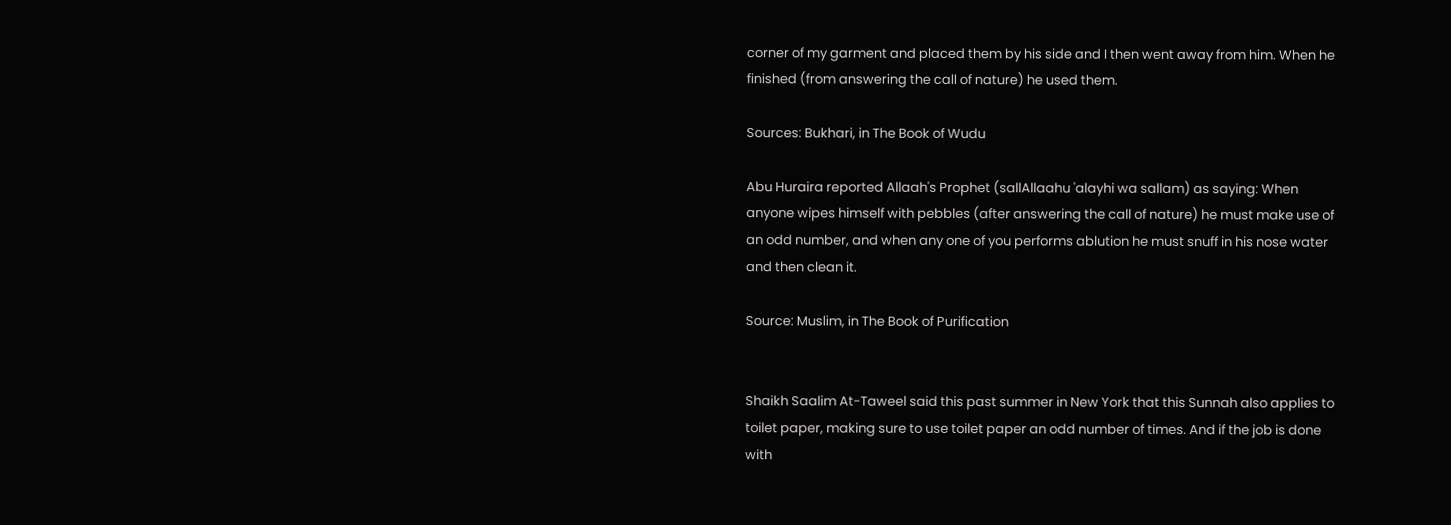corner of my garment and placed them by his side and I then went away from him. When he finished (from answering the call of nature) he used them.

Sources: Bukhari, in The Book of Wudu

Abu Huraira reported Allaah's Prophet (sallAllaahu 'alayhi wa sallam) as saying: When anyone wipes himself with pebbles (after answering the call of nature) he must make use of an odd number, and when any one of you performs ablution he must snuff in his nose water and then clean it.

Source: Muslim, in The Book of Purification


Shaikh Saalim At-Taweel said this past summer in New York that this Sunnah also applies to toilet paper, making sure to use toilet paper an odd number of times. And if the job is done with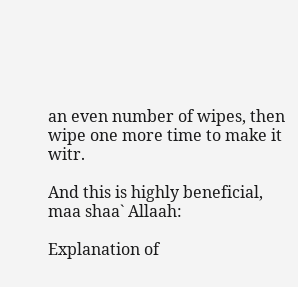an even number of wipes, then wipe one more time to make it witr.

And this is highly beneficial, maa shaa` Allaah:

Explanation of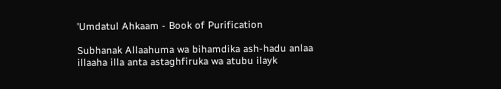'Umdatul Ahkaam - Book of Purification

Subhanak Allaahuma wa bihamdika ash-hadu anlaa illaaha illa anta astaghfiruka wa atubu ilayk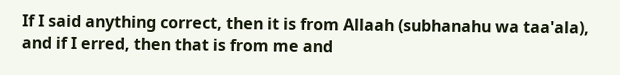If I said anything correct, then it is from Allaah (subhanahu wa taa'ala), and if I erred, then that is from me and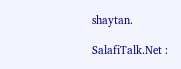shaytan.

SalafiTalk.Net :